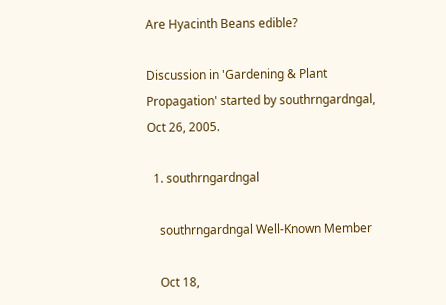Are Hyacinth Beans edible?

Discussion in 'Gardening & Plant Propagation' started by southrngardngal, Oct 26, 2005.

  1. southrngardngal

    southrngardngal Well-Known Member

    Oct 18,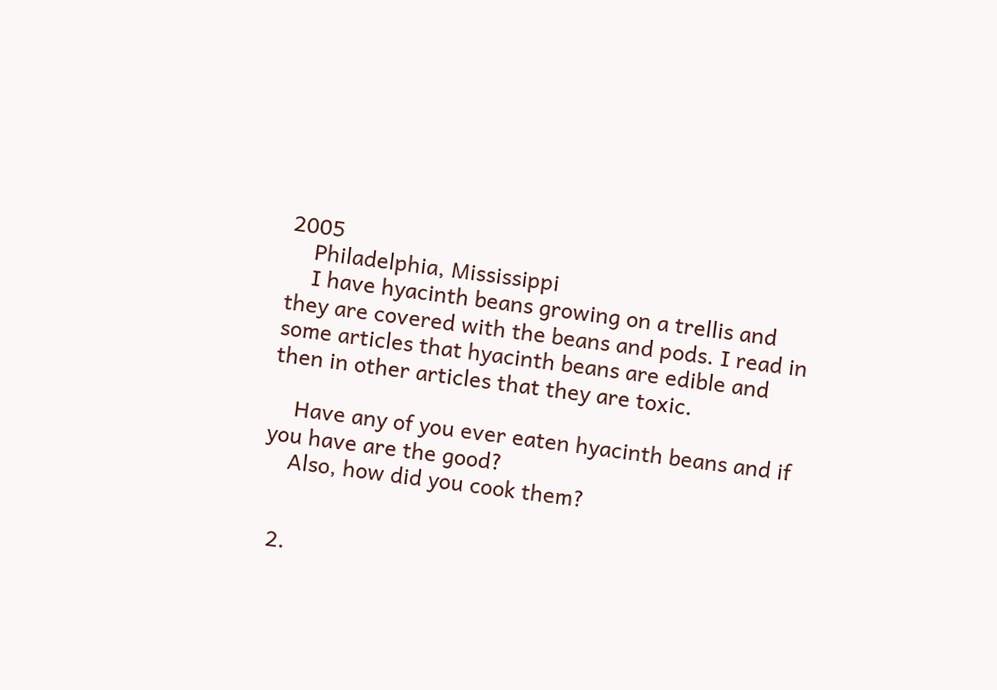2005
    Philadelphia, Mississippi
    I have hyacinth beans growing on a trellis and they are covered with the beans and pods. I read in some articles that hyacinth beans are edible and then in other articles that they are toxic.

    Have any of you ever eaten hyacinth beans and if you have are the good?
    Also, how did you cook them?


  2.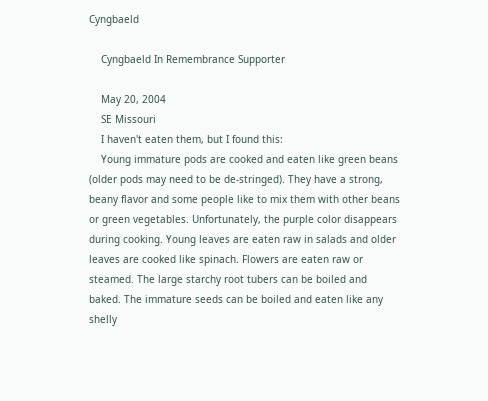Cyngbaeld

    Cyngbaeld In Remembrance Supporter

    May 20, 2004
    SE Missouri
    I haven't eaten them, but I found this:
    Young immature pods are cooked and eaten like green beans (older pods may need to be de-stringed). They have a strong, beany flavor and some people like to mix them with other beans or green vegetables. Unfortunately, the purple color disappears during cooking. Young leaves are eaten raw in salads and older leaves are cooked like spinach. Flowers are eaten raw or steamed. The large starchy root tubers can be boiled and baked. The immature seeds can be boiled and eaten like any shelly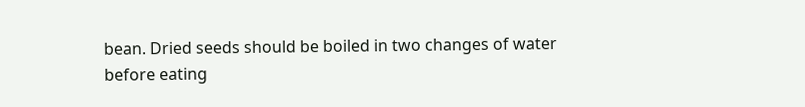bean. Dried seeds should be boiled in two changes of water before eating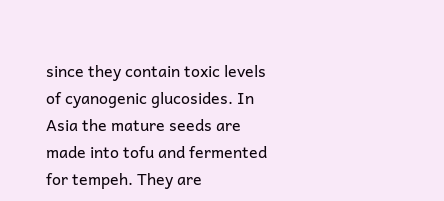since they contain toxic levels of cyanogenic glucosides. In Asia the mature seeds are made into tofu and fermented for tempeh. They are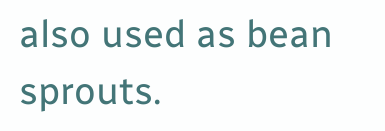also used as bean sprouts.